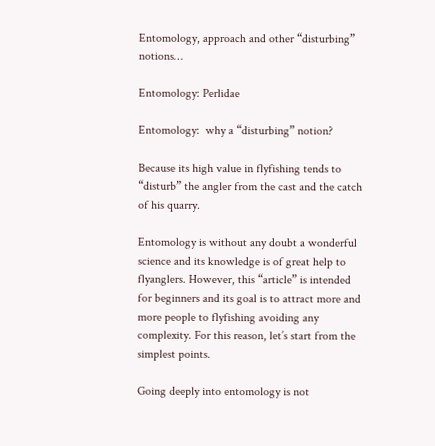Entomology, approach and other “disturbing” notions…

Entomology: Perlidae

Entomology:  why a “disturbing” notion?

Because its high value in flyfishing tends to “disturb” the angler from the cast and the catch of his quarry.

Entomology is without any doubt a wonderful science and its knowledge is of great help to flyanglers. However, this “article” is intended for beginners and its goal is to attract more and more people to flyfishing avoiding any complexity. For this reason, let’s start from the simplest points.

Going deeply into entomology is not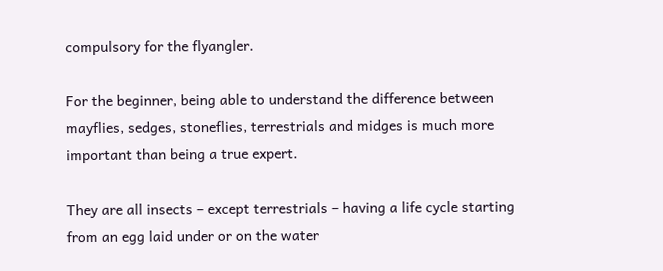compulsory for the flyangler.

For the beginner, being able to understand the difference between mayflies, sedges, stoneflies, terrestrials and midges is much more important than being a true expert.

They are all insects – except terrestrials – having a life cycle starting from an egg laid under or on the water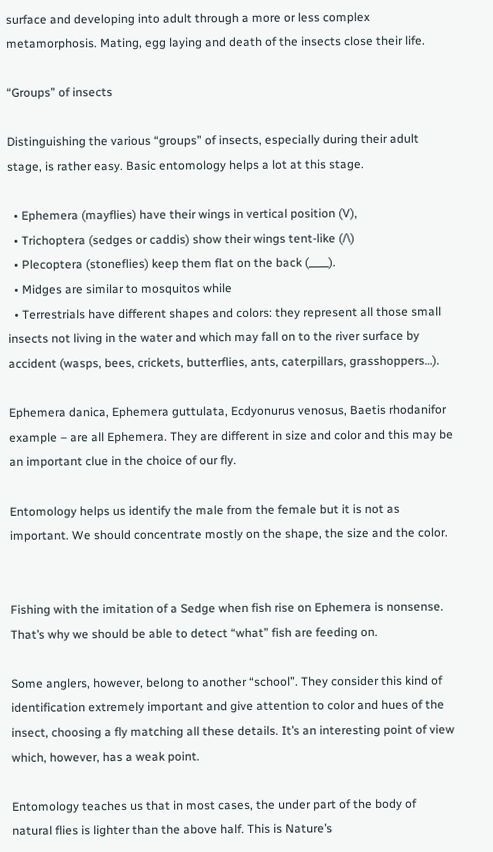surface and developing into adult through a more or less complex metamorphosis. Mating, egg laying and death of the insects close their life.

“Groups” of insects

Distinguishing the various “groups” of insects, especially during their adult stage, is rather easy. Basic entomology helps a lot at this stage.

  • Ephemera (mayflies) have their wings in vertical position (V),
  • Trichoptera (sedges or caddis) show their wings tent-like (/\)
  • Plecoptera (stoneflies) keep them flat on the back (____).
  • Midges are similar to mosquitos while
  • Terrestrials have different shapes and colors: they represent all those small insects not living in the water and which may fall on to the river surface by accident (wasps, bees, crickets, butterflies, ants, caterpillars, grasshoppers…).

Ephemera danica, Ephemera guttulata, Ecdyonurus venosus, Baetis rhodanifor example – are all Ephemera. They are different in size and color and this may be an important clue in the choice of our fly.

Entomology helps us identify the male from the female but it is not as important. We should concentrate mostly on the shape, the size and the color.


Fishing with the imitation of a Sedge when fish rise on Ephemera is nonsense. That’s why we should be able to detect “what” fish are feeding on.

Some anglers, however, belong to another “school”. They consider this kind of identification extremely important and give attention to color and hues of the insect, choosing a fly matching all these details. It’s an interesting point of view which, however, has a weak point.

Entomology teaches us that in most cases, the under part of the body of natural flies is lighter than the above half. This is Nature’s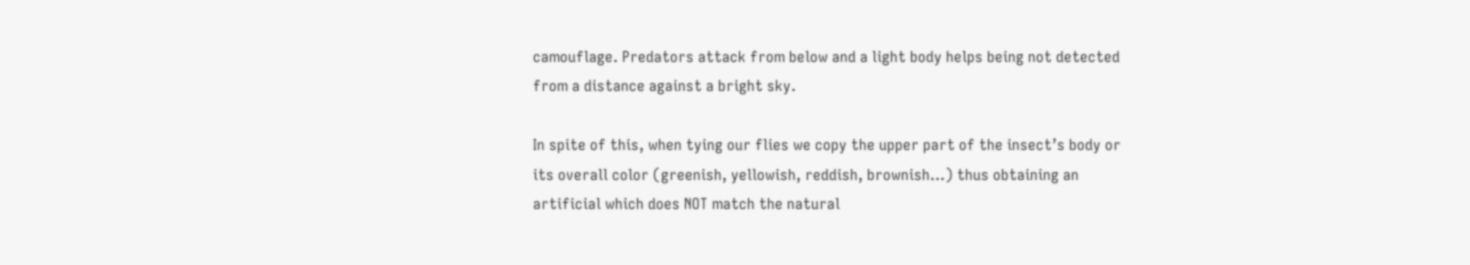camouflage. Predators attack from below and a light body helps being not detected from a distance against a bright sky.

In spite of this, when tying our flies we copy the upper part of the insect’s body or its overall color (greenish, yellowish, reddish, brownish…) thus obtaining an artificial which does NOT match the natural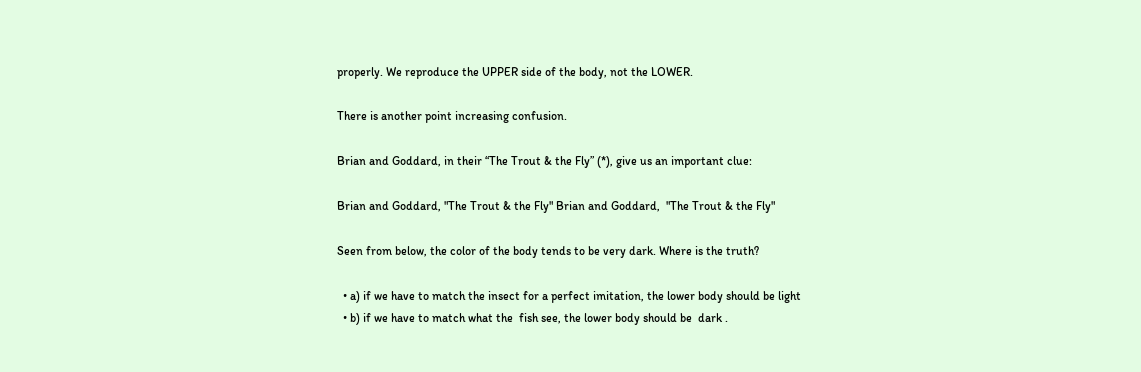properly. We reproduce the UPPER side of the body, not the LOWER.

There is another point increasing confusion.

Brian and Goddard, in their “The Trout & the Fly” (*), give us an important clue:

Brian and Goddard, "The Trout & the Fly" Brian and Goddard,  "The Trout & the Fly"

Seen from below, the color of the body tends to be very dark. Where is the truth?

  • a) if we have to match the insect for a perfect imitation, the lower body should be light
  • b) if we have to match what the  fish see, the lower body should be  dark .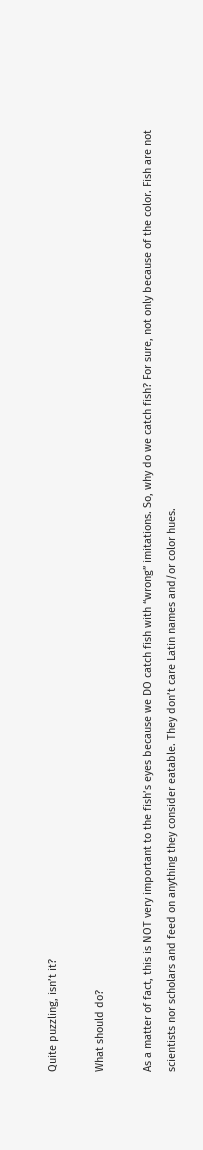Quite puzzling, isn’t it?

What should do?

As a matter of fact, this is NOT very important to the fish’s eyes because we DO catch fish with “wrong” imitations. So, why do we catch fish? For sure, not only because of the color. Fish are not scientists nor scholars and feed on anything they consider eatable. They don’t care Latin names and/or color hues.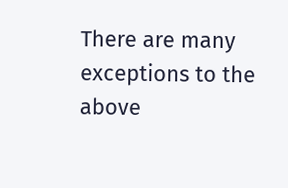There are many exceptions to the above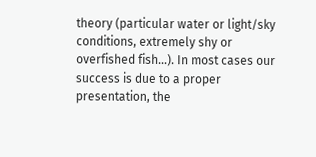theory (particular water or light/sky conditions, extremely shy or overfished fish…). In most cases our success is due to a proper presentation, the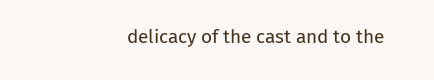delicacy of the cast and to the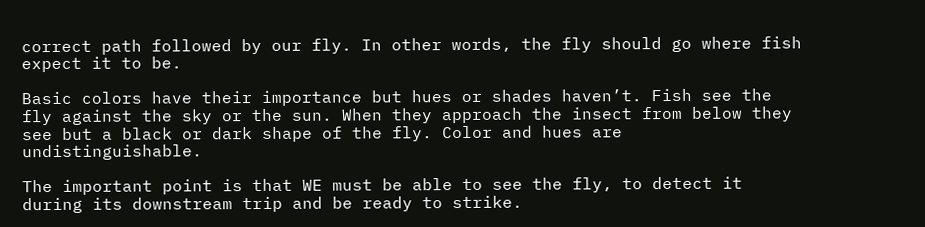correct path followed by our fly. In other words, the fly should go where fish expect it to be.

Basic colors have their importance but hues or shades haven’t. Fish see the fly against the sky or the sun. When they approach the insect from below they see but a black or dark shape of the fly. Color and hues are undistinguishable.

The important point is that WE must be able to see the fly, to detect it during its downstream trip and be ready to strike.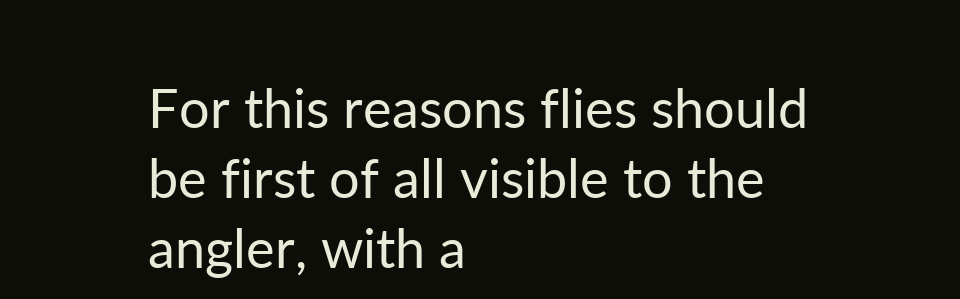For this reasons flies should be first of all visible to the angler, with a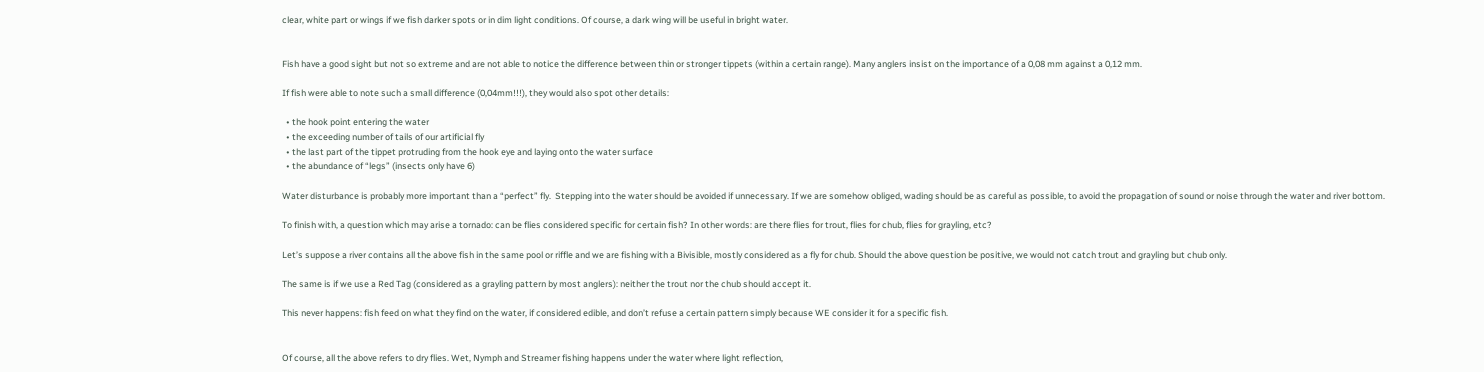clear, white part or wings if we fish darker spots or in dim light conditions. Of course, a dark wing will be useful in bright water.


Fish have a good sight but not so extreme and are not able to notice the difference between thin or stronger tippets (within a certain range). Many anglers insist on the importance of a 0,08 mm against a 0,12 mm.

If fish were able to note such a small difference (0,04mm!!!), they would also spot other details:

  • the hook point entering the water
  • the exceeding number of tails of our artificial fly
  • the last part of the tippet protruding from the hook eye and laying onto the water surface
  • the abundance of “legs” (insects only have 6)

Water disturbance is probably more important than a “perfect” fly.  Stepping into the water should be avoided if unnecessary. If we are somehow obliged, wading should be as careful as possible, to avoid the propagation of sound or noise through the water and river bottom.

To finish with, a question which may arise a tornado: can be flies considered specific for certain fish? In other words: are there flies for trout, flies for chub, flies for grayling, etc?

Let’s suppose a river contains all the above fish in the same pool or riffle and we are fishing with a Bivisible, mostly considered as a fly for chub. Should the above question be positive, we would not catch trout and grayling but chub only.

The same is if we use a Red Tag (considered as a grayling pattern by most anglers): neither the trout nor the chub should accept it.

This never happens: fish feed on what they find on the water, if considered edible, and don’t refuse a certain pattern simply because WE consider it for a specific fish.


Of course, all the above refers to dry flies. Wet, Nymph and Streamer fishing happens under the water where light reflection,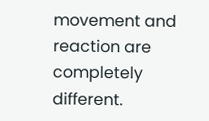movement and reaction are completely different.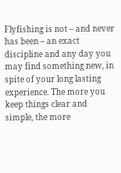Flyfishing is not – and never has been – an exact discipline and any day you may find something new, in spite of your long lasting experience. The more you keep things clear and simple, the more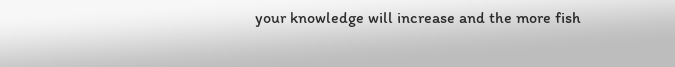your knowledge will increase and the more fish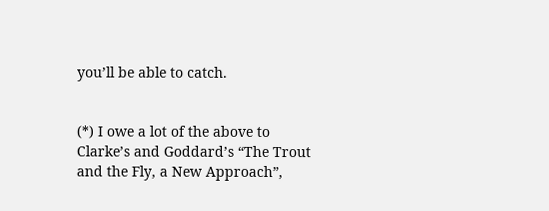you’ll be able to catch.


(*) I owe a lot of the above to Clarke’s and Goddard’s “The Trout and the Fly, a New Approach”,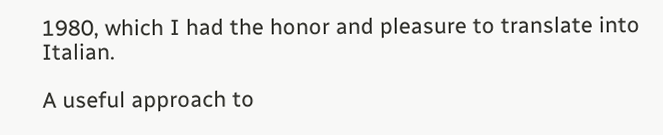1980, which I had the honor and pleasure to translate into Italian.

A useful approach to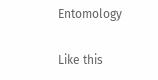Entomology

Like this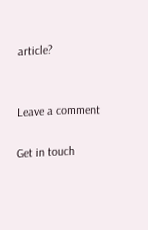article?


Leave a comment

Get in touch